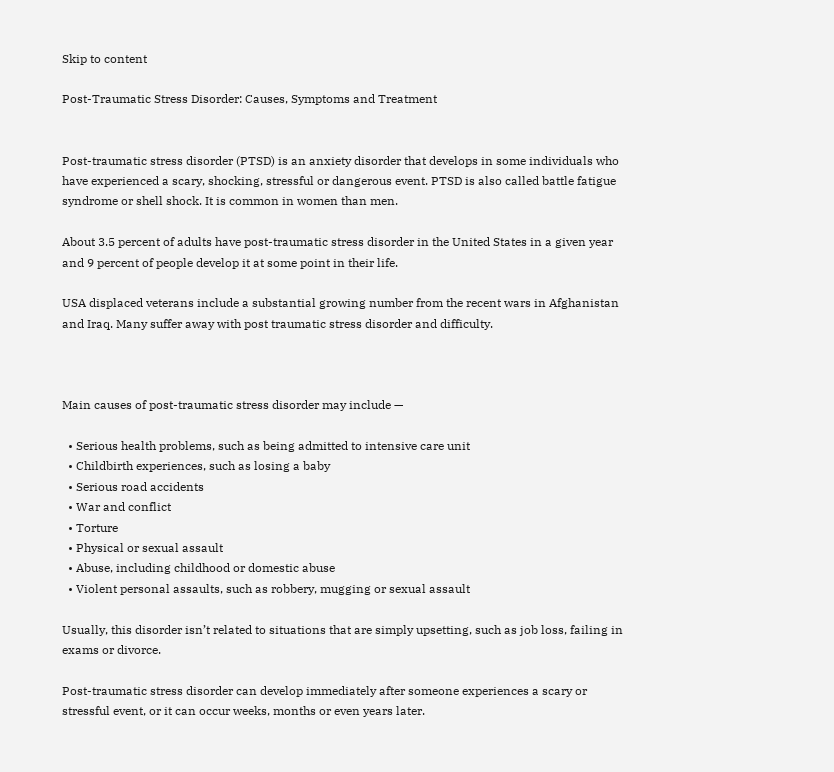Skip to content

Post-Traumatic Stress Disorder: Causes, Symptoms and Treatment


Post-traumatic stress disorder (PTSD) is an anxiety disorder that develops in some individuals who have experienced a scary, shocking, stressful or dangerous event. PTSD is also called battle fatigue syndrome or shell shock. It is common in women than men.

About 3.5 percent of adults have post-traumatic stress disorder in the United States in a given year and 9 percent of people develop it at some point in their life.

USA displaced veterans include a substantial growing number from the recent wars in Afghanistan and Iraq. Many suffer away with post traumatic stress disorder and difficulty.



Main causes of post-traumatic stress disorder may include —

  • Serious health problems, such as being admitted to intensive care unit
  • Childbirth experiences, such as losing a baby
  • Serious road accidents
  • War and conflict
  • Torture
  • Physical or sexual assault
  • Abuse, including childhood or domestic abuse
  • Violent personal assaults, such as robbery, mugging or sexual assault

Usually, this disorder isn’t related to situations that are simply upsetting, such as job loss, failing in exams or divorce.

Post-traumatic stress disorder can develop immediately after someone experiences a scary or stressful event, or it can occur weeks, months or even years later.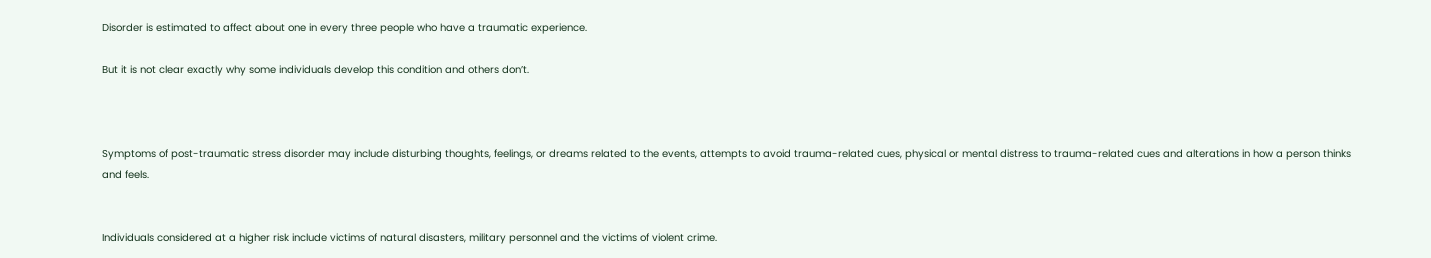Disorder is estimated to affect about one in every three people who have a traumatic experience.

But it is not clear exactly why some individuals develop this condition and others don’t.



Symptoms of post-traumatic stress disorder may include disturbing thoughts, feelings, or dreams related to the events, attempts to avoid trauma-related cues, physical or mental distress to trauma-related cues and alterations in how a person thinks and feels.


Individuals considered at a higher risk include victims of natural disasters, military personnel and the victims of violent crime.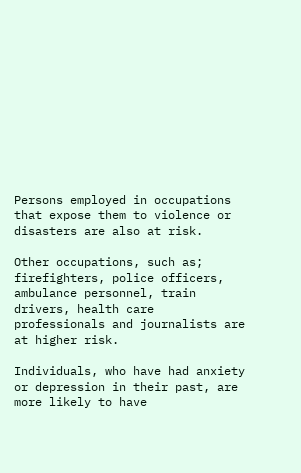Persons employed in occupations that expose them to violence or disasters are also at risk.

Other occupations, such as; firefighters, police officers, ambulance personnel, train drivers, health care professionals and journalists are at higher risk.

Individuals, who have had anxiety or depression in their past, are more likely to have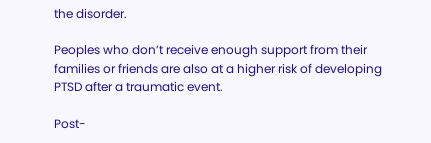the disorder.

Peoples who don’t receive enough support from their families or friends are also at a higher risk of developing PTSD after a traumatic event.

Post-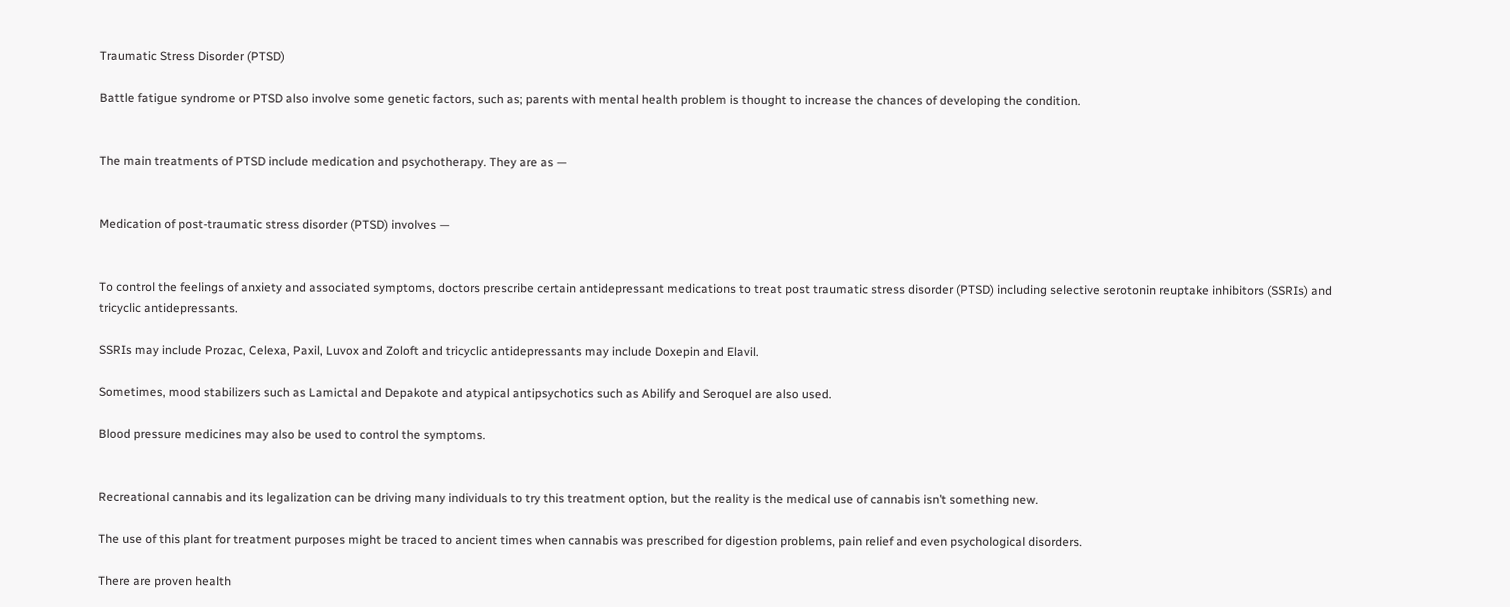Traumatic Stress Disorder (PTSD)

Battle fatigue syndrome or PTSD also involve some genetic factors, such as; parents with mental health problem is thought to increase the chances of developing the condition.


The main treatments of PTSD include medication and psychotherapy. They are as —


Medication of post-traumatic stress disorder (PTSD) involves —


To control the feelings of anxiety and associated symptoms, doctors prescribe certain antidepressant medications to treat post traumatic stress disorder (PTSD) including selective serotonin reuptake inhibitors (SSRIs) and tricyclic antidepressants.

SSRIs may include Prozac, Celexa, Paxil, Luvox and Zoloft and tricyclic antidepressants may include Doxepin and Elavil.

Sometimes, mood stabilizers such as Lamictal and Depakote and atypical antipsychotics such as Abilify and Seroquel are also used.

Blood pressure medicines may also be used to control the symptoms.


Recreational cannabis and its legalization can be driving many individuals to try this treatment option, but the reality is the medical use of cannabis isn’t something new.

The use of this plant for treatment purposes might be traced to ancient times when cannabis was prescribed for digestion problems, pain relief and even psychological disorders.

There are proven health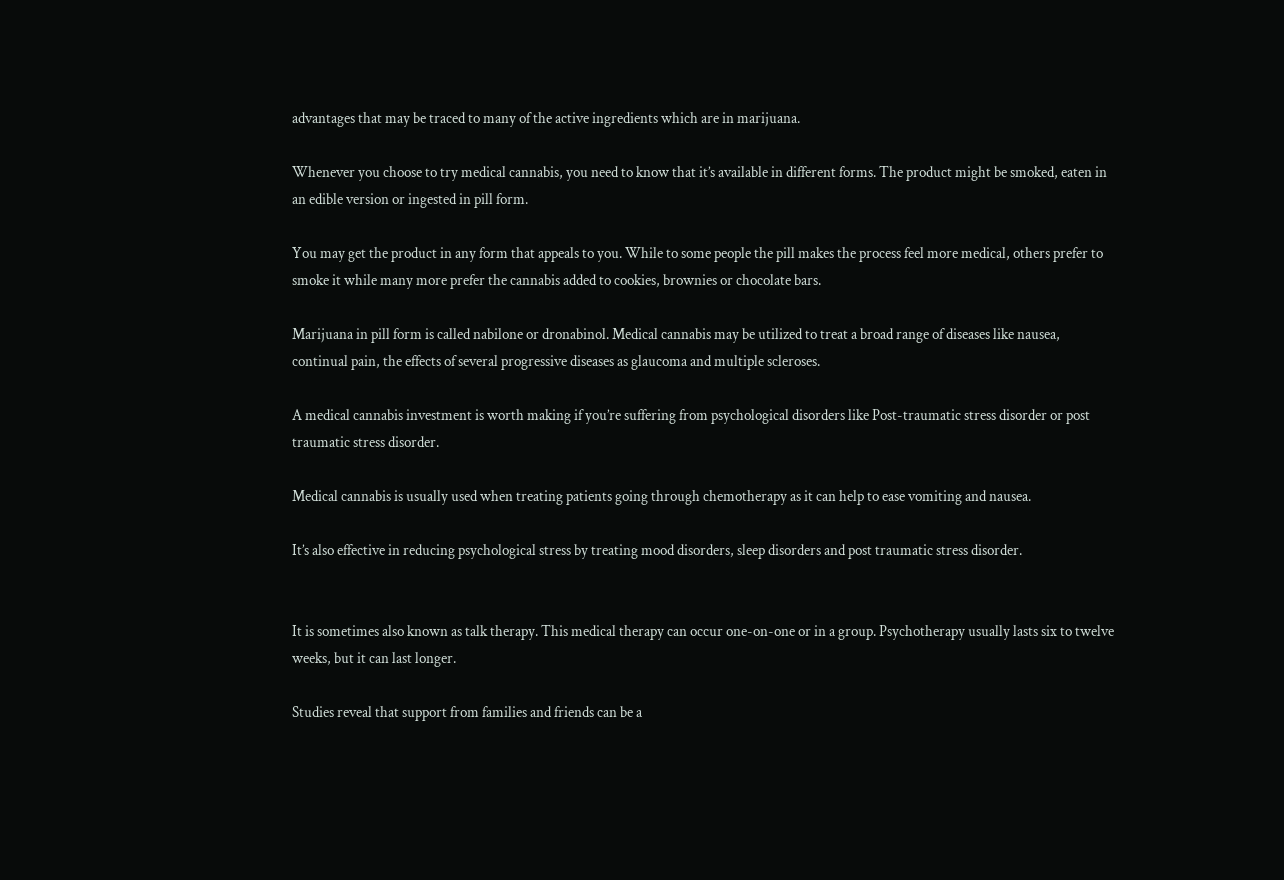advantages that may be traced to many of the active ingredients which are in marijuana.

Whenever you choose to try medical cannabis, you need to know that it’s available in different forms. The product might be smoked, eaten in an edible version or ingested in pill form.

You may get the product in any form that appeals to you. While to some people the pill makes the process feel more medical, others prefer to smoke it while many more prefer the cannabis added to cookies, brownies or chocolate bars.

Marijuana in pill form is called nabilone or dronabinol. Medical cannabis may be utilized to treat a broad range of diseases like nausea, continual pain, the effects of several progressive diseases as glaucoma and multiple scleroses.

A medical cannabis investment is worth making if you’re suffering from psychological disorders like Post-traumatic stress disorder or post traumatic stress disorder.

Medical cannabis is usually used when treating patients going through chemotherapy as it can help to ease vomiting and nausea.

It’s also effective in reducing psychological stress by treating mood disorders, sleep disorders and post traumatic stress disorder.


It is sometimes also known as talk therapy. This medical therapy can occur one-on-one or in a group. Psychotherapy usually lasts six to twelve weeks, but it can last longer.

Studies reveal that support from families and friends can be a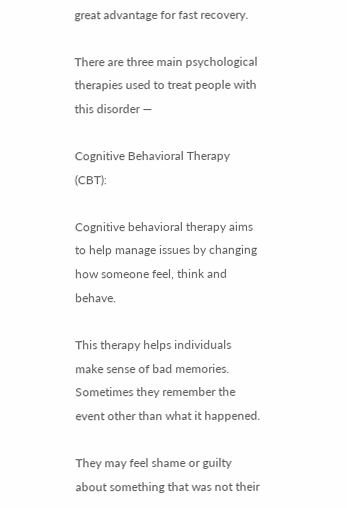great advantage for fast recovery.

There are three main psychological therapies used to treat people with this disorder —

Cognitive Behavioral Therapy (CBT):

Cognitive behavioral therapy aims to help manage issues by changing how someone feel, think and behave.

This therapy helps individuals make sense of bad memories. Sometimes they remember the event other than what it happened.

They may feel shame or guilty about something that was not their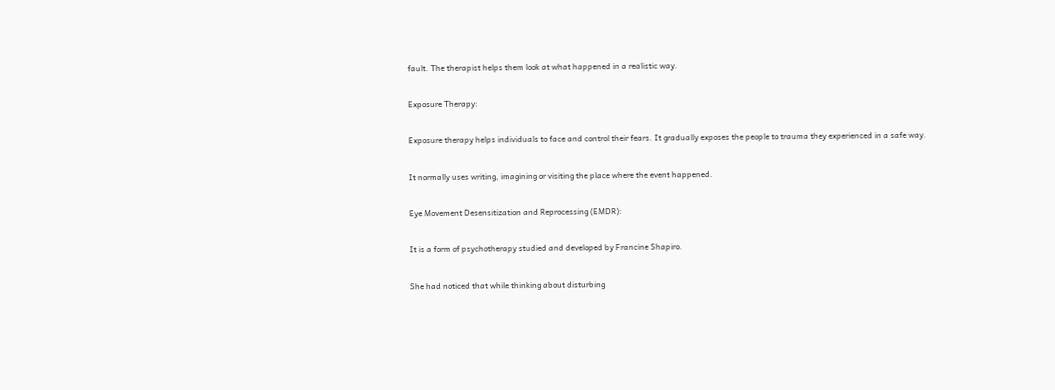fault. The therapist helps them look at what happened in a realistic way.

Exposure Therapy:

Exposure therapy helps individuals to face and control their fears. It gradually exposes the people to trauma they experienced in a safe way.

It normally uses writing, imagining or visiting the place where the event happened.

Eye Movement Desensitization and Reprocessing (EMDR):

It is a form of psychotherapy studied and developed by Francine Shapiro.

She had noticed that while thinking about disturbing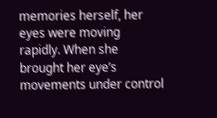memories herself, her eyes were moving rapidly. When she brought her eye’s movements under control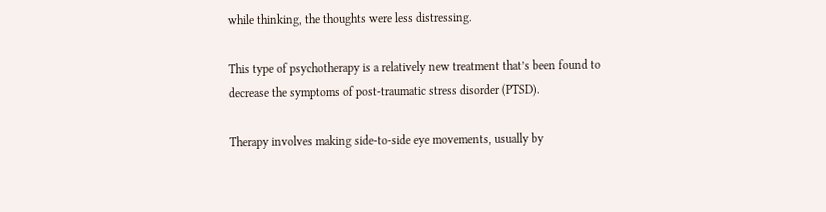while thinking, the thoughts were less distressing.

This type of psychotherapy is a relatively new treatment that’s been found to decrease the symptoms of post-traumatic stress disorder (PTSD).

Therapy involves making side-to-side eye movements, usually by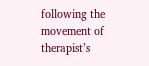following the movement of therapist’s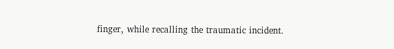finger, while recalling the traumatic incident.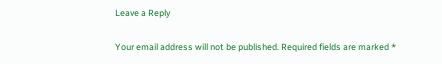Leave a Reply

Your email address will not be published. Required fields are marked *